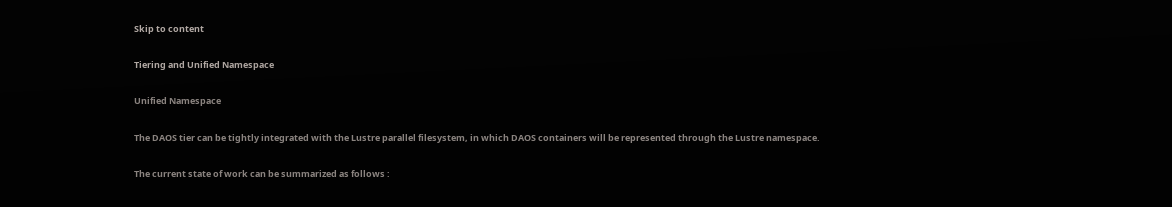Skip to content

Tiering and Unified Namespace

Unified Namespace

The DAOS tier can be tightly integrated with the Lustre parallel filesystem, in which DAOS containers will be represented through the Lustre namespace.

The current state of work can be summarized as follows :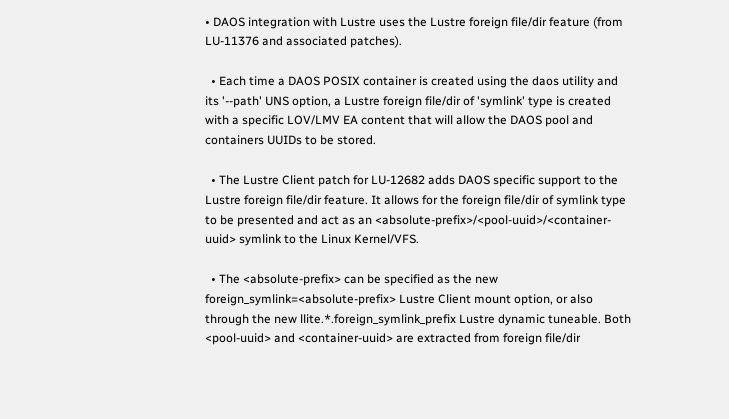• DAOS integration with Lustre uses the Lustre foreign file/dir feature (from LU-11376 and associated patches).

  • Each time a DAOS POSIX container is created using the daos utility and its '--path' UNS option, a Lustre foreign file/dir of 'symlink' type is created with a specific LOV/LMV EA content that will allow the DAOS pool and containers UUIDs to be stored.

  • The Lustre Client patch for LU-12682 adds DAOS specific support to the Lustre foreign file/dir feature. It allows for the foreign file/dir of symlink type to be presented and act as an <absolute-prefix>/<pool-uuid>/<container-uuid> symlink to the Linux Kernel/VFS.

  • The <absolute-prefix> can be specified as the new foreign_symlink=<absolute-prefix> Lustre Client mount option, or also through the new llite.*.foreign_symlink_prefix Lustre dynamic tuneable. Both <pool-uuid> and <container-uuid> are extracted from foreign file/dir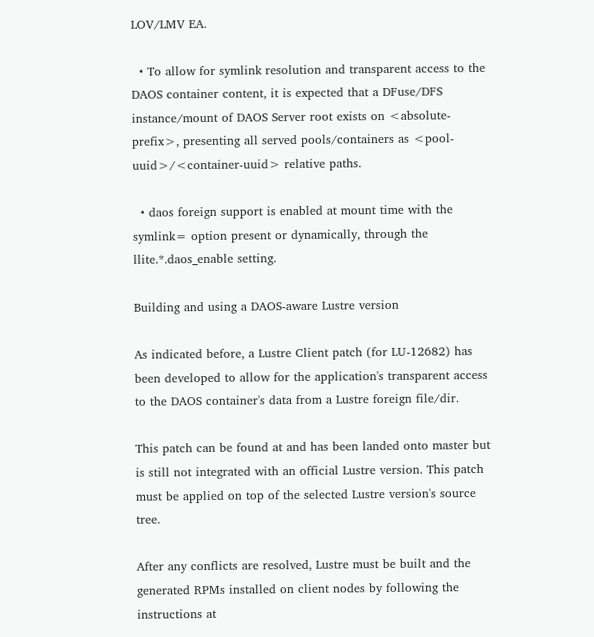LOV/LMV EA.

  • To allow for symlink resolution and transparent access to the DAOS container content, it is expected that a DFuse/DFS instance/mount of DAOS Server root exists on <absolute-prefix>, presenting all served pools/containers as <pool-uuid>/<container-uuid> relative paths.

  • daos foreign support is enabled at mount time with the symlink= option present or dynamically, through the llite.*.daos_enable setting.

Building and using a DAOS-aware Lustre version

As indicated before, a Lustre Client patch (for LU-12682) has been developed to allow for the application's transparent access to the DAOS container's data from a Lustre foreign file/dir.

This patch can be found at and has been landed onto master but is still not integrated with an official Lustre version. This patch must be applied on top of the selected Lustre version's source tree.

After any conflicts are resolved, Lustre must be built and the generated RPMs installed on client nodes by following the instructions at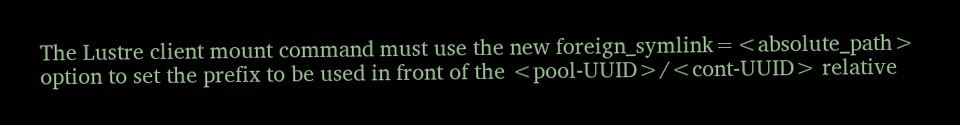The Lustre client mount command must use the new foreign_symlink=<absolute_path> option to set the prefix to be used in front of the <pool-UUID>/<cont-UUID> relative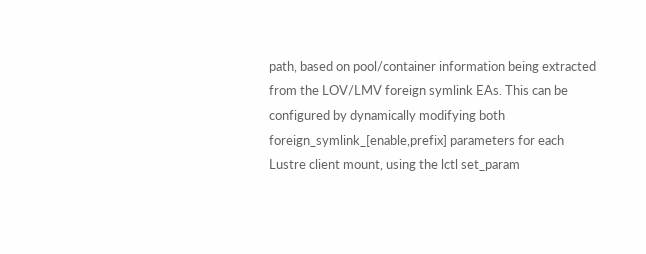path, based on pool/container information being extracted from the LOV/LMV foreign symlink EAs. This can be configured by dynamically modifying both foreign_symlink_[enable,prefix] parameters for each Lustre client mount, using the lctl set_param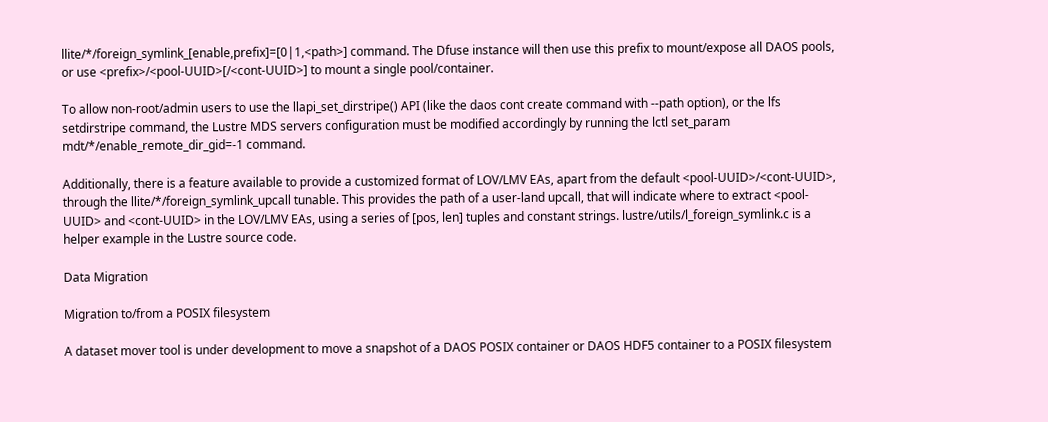llite/*/foreign_symlink_[enable,prefix]=[0|1,<path>] command. The Dfuse instance will then use this prefix to mount/expose all DAOS pools, or use <prefix>/<pool-UUID>[/<cont-UUID>] to mount a single pool/container.

To allow non-root/admin users to use the llapi_set_dirstripe() API (like the daos cont create command with --path option), or the lfs setdirstripe command, the Lustre MDS servers configuration must be modified accordingly by running the lctl set_param mdt/*/enable_remote_dir_gid=-1 command.

Additionally, there is a feature available to provide a customized format of LOV/LMV EAs, apart from the default <pool-UUID>/<cont-UUID>, through the llite/*/foreign_symlink_upcall tunable. This provides the path of a user-land upcall, that will indicate where to extract <pool-UUID> and <cont-UUID> in the LOV/LMV EAs, using a series of [pos, len] tuples and constant strings. lustre/utils/l_foreign_symlink.c is a helper example in the Lustre source code.

Data Migration

Migration to/from a POSIX filesystem

A dataset mover tool is under development to move a snapshot of a DAOS POSIX container or DAOS HDF5 container to a POSIX filesystem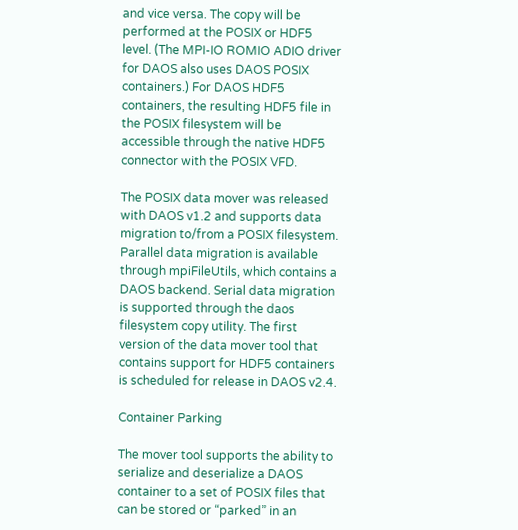and vice versa. The copy will be performed at the POSIX or HDF5 level. (The MPI-IO ROMIO ADIO driver for DAOS also uses DAOS POSIX containers.) For DAOS HDF5 containers, the resulting HDF5 file in the POSIX filesystem will be accessible through the native HDF5 connector with the POSIX VFD.

The POSIX data mover was released with DAOS v1.2 and supports data migration to/from a POSIX filesystem. Parallel data migration is available through mpiFileUtils, which contains a DAOS backend. Serial data migration is supported through the daos filesystem copy utility. The first version of the data mover tool that contains support for HDF5 containers is scheduled for release in DAOS v2.4.

Container Parking

The mover tool supports the ability to serialize and deserialize a DAOS container to a set of POSIX files that can be stored or “parked” in an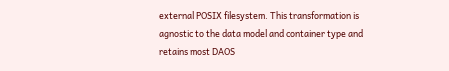external POSIX filesystem. This transformation is agnostic to the data model and container type and retains most DAOS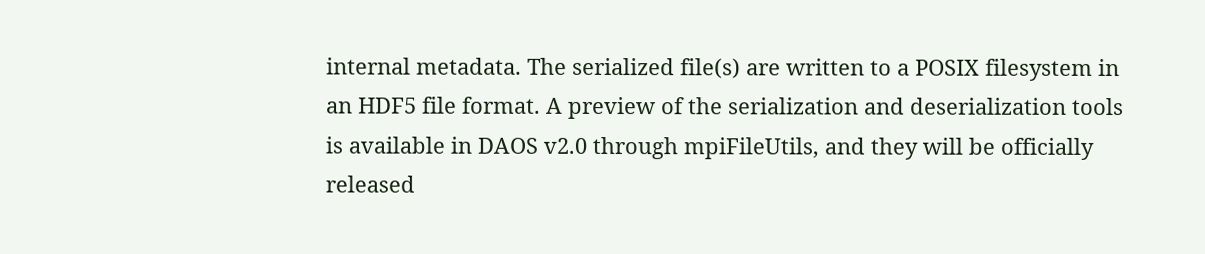internal metadata. The serialized file(s) are written to a POSIX filesystem in an HDF5 file format. A preview of the serialization and deserialization tools is available in DAOS v2.0 through mpiFileUtils, and they will be officially released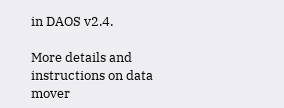in DAOS v2.4.

More details and instructions on data mover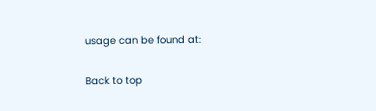usage can be found at:

Back to top